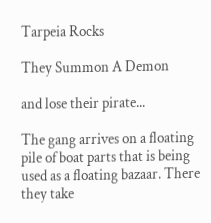Tarpeia Rocks

They Summon A Demon

and lose their pirate...

The gang arrives on a floating pile of boat parts that is being used as a floating bazaar. There they take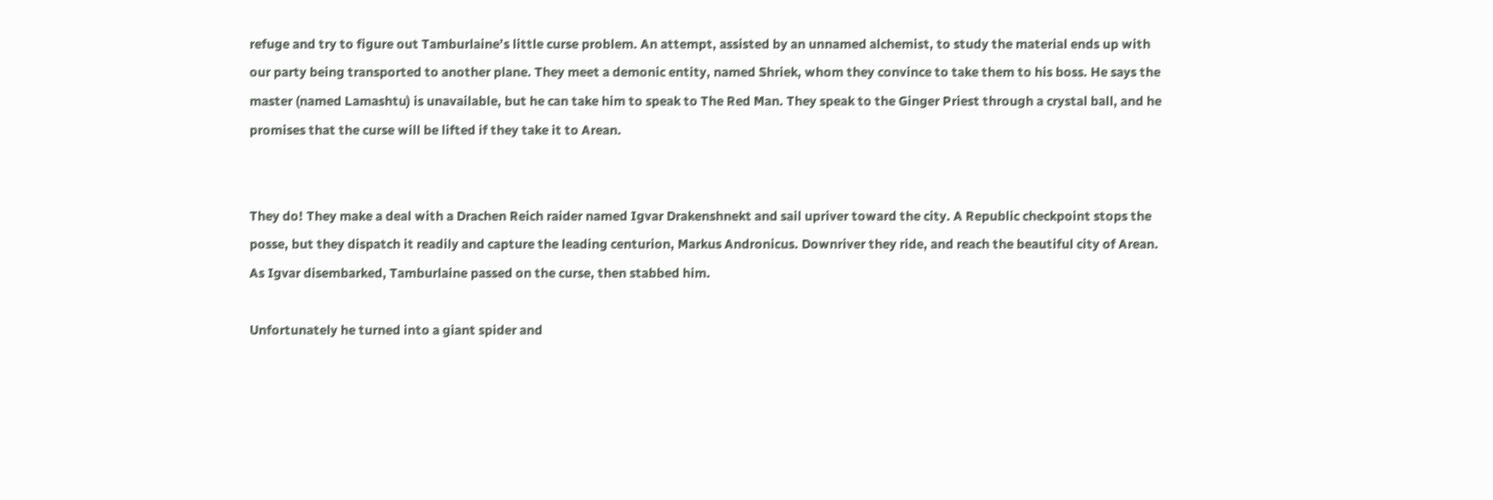refuge and try to figure out Tamburlaine’s little curse problem. An attempt, assisted by an unnamed alchemist, to study the material ends up with our party being transported to another plane. They meet a demonic entity, named Shriek, whom they convince to take them to his boss. He says the master (named Lamashtu) is unavailable, but he can take him to speak to The Red Man. They speak to the Ginger Priest through a crystal ball, and he promises that the curse will be lifted if they take it to Arean.


They do! They make a deal with a Drachen Reich raider named Igvar Drakenshnekt and sail upriver toward the city. A Republic checkpoint stops the posse, but they dispatch it readily and capture the leading centurion, Markus Andronicus. Downriver they ride, and reach the beautiful city of Arean. As Igvar disembarked, Tamburlaine passed on the curse, then stabbed him.

Unfortunately he turned into a giant spider and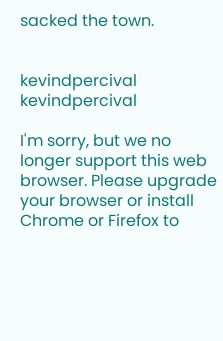sacked the town.


kevindpercival kevindpercival

I'm sorry, but we no longer support this web browser. Please upgrade your browser or install Chrome or Firefox to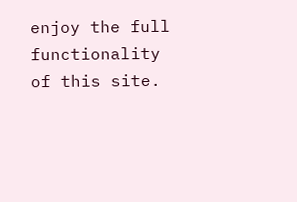enjoy the full functionality of this site.